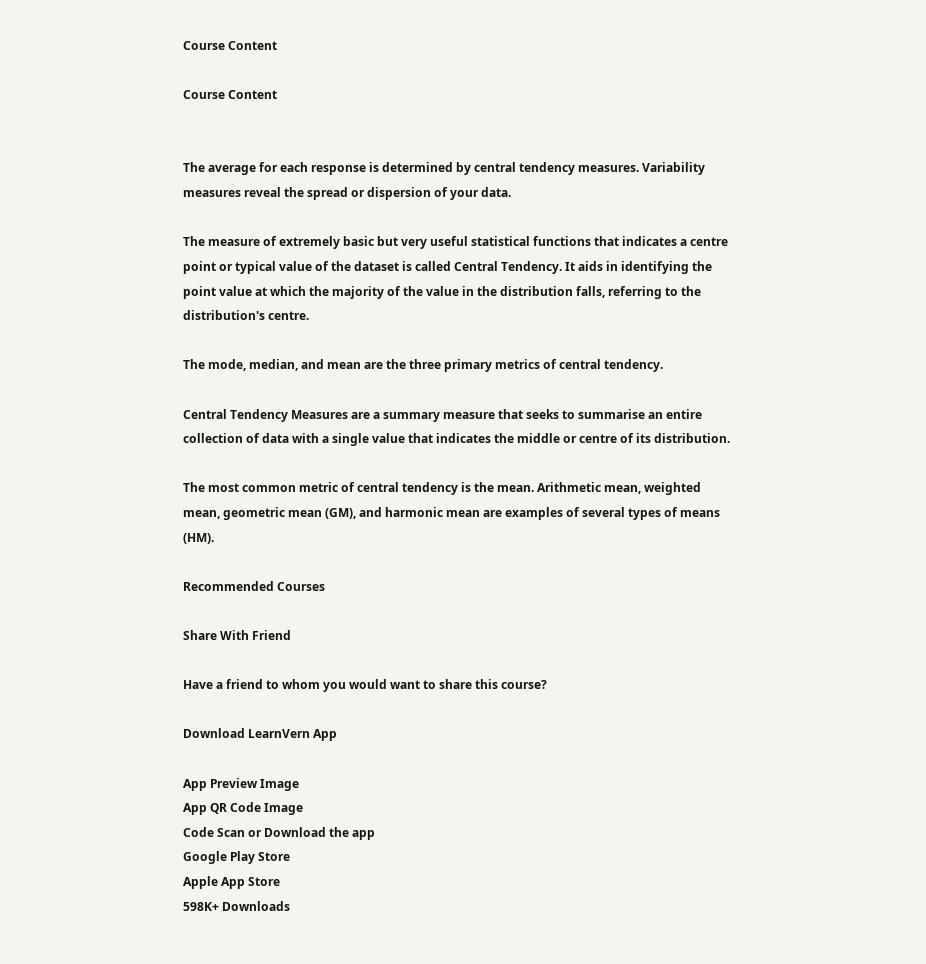Course Content

Course Content


The average for each response is determined by central tendency measures. Variability measures reveal the spread or dispersion of your data.

The measure of extremely basic but very useful statistical functions that indicates a centre point or typical value of the dataset is called Central Tendency. It aids in identifying the point value at which the majority of the value in the distribution falls, referring to the distribution's centre.

The mode, median, and mean are the three primary metrics of central tendency.

Central Tendency Measures are a summary measure that seeks to summarise an entire collection of data with a single value that indicates the middle or centre of its distribution.

The most common metric of central tendency is the mean. Arithmetic mean, weighted mean, geometric mean (GM), and harmonic mean are examples of several types of means (HM).

Recommended Courses

Share With Friend

Have a friend to whom you would want to share this course?

Download LearnVern App

App Preview Image
App QR Code Image
Code Scan or Download the app
Google Play Store
Apple App Store
598K+ Downloads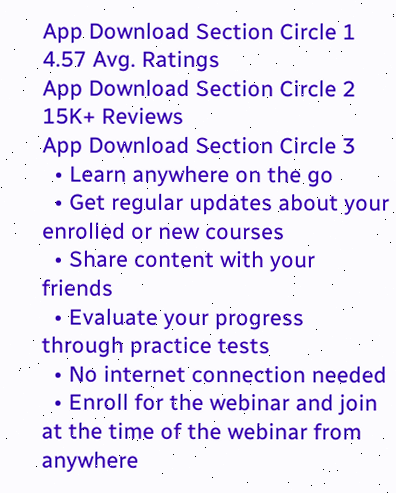App Download Section Circle 1
4.57 Avg. Ratings
App Download Section Circle 2
15K+ Reviews
App Download Section Circle 3
  • Learn anywhere on the go
  • Get regular updates about your enrolled or new courses
  • Share content with your friends
  • Evaluate your progress through practice tests
  • No internet connection needed
  • Enroll for the webinar and join at the time of the webinar from anywhere